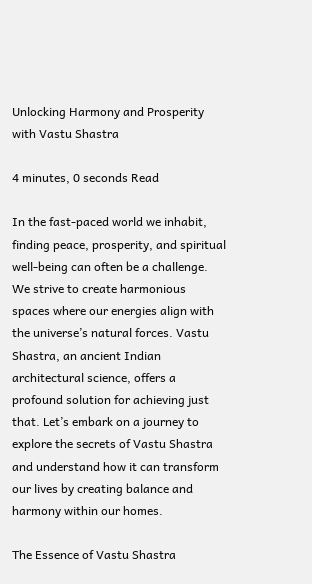Unlocking Harmony and Prosperity with Vastu Shastra

4 minutes, 0 seconds Read

In the fast-paced world we inhabit, finding peace, prosperity, and spiritual well-being can often be a challenge. We strive to create harmonious spaces where our energies align with the universe’s natural forces. Vastu Shastra, an ancient Indian architectural science, offers a profound solution for achieving just that. Let’s embark on a journey to explore the secrets of Vastu Shastra and understand how it can transform our lives by creating balance and harmony within our homes.

The Essence of Vastu Shastra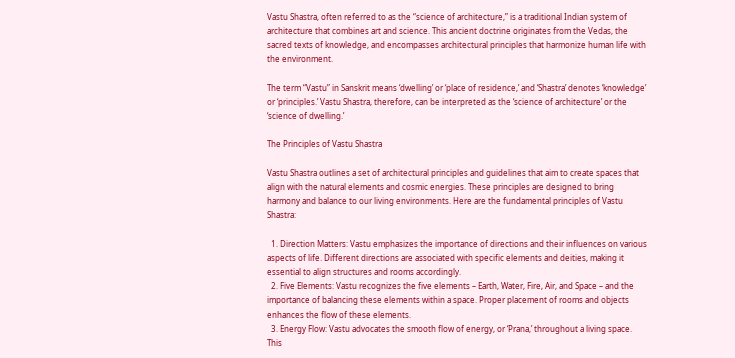Vastu Shastra, often referred to as the “science of architecture,” is a traditional Indian system of architecture that combines art and science. This ancient doctrine originates from the Vedas, the sacred texts of knowledge, and encompasses architectural principles that harmonize human life with the environment.

The term “Vastu” in Sanskrit means ‘dwelling’ or ‘place of residence,’ and ‘Shastra’ denotes ‘knowledge’ or ‘principles.’ Vastu Shastra, therefore, can be interpreted as the ‘science of architecture’ or the ‘science of dwelling.’

The Principles of Vastu Shastra

Vastu Shastra outlines a set of architectural principles and guidelines that aim to create spaces that align with the natural elements and cosmic energies. These principles are designed to bring harmony and balance to our living environments. Here are the fundamental principles of Vastu Shastra:

  1. Direction Matters: Vastu emphasizes the importance of directions and their influences on various aspects of life. Different directions are associated with specific elements and deities, making it essential to align structures and rooms accordingly.
  2. Five Elements: Vastu recognizes the five elements – Earth, Water, Fire, Air, and Space – and the importance of balancing these elements within a space. Proper placement of rooms and objects enhances the flow of these elements.
  3. Energy Flow: Vastu advocates the smooth flow of energy, or ‘Prana,’ throughout a living space. This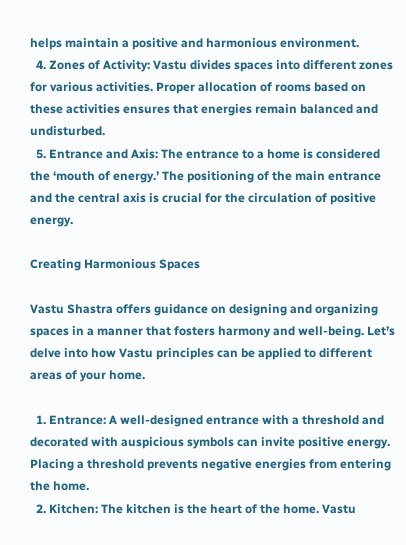helps maintain a positive and harmonious environment.
  4. Zones of Activity: Vastu divides spaces into different zones for various activities. Proper allocation of rooms based on these activities ensures that energies remain balanced and undisturbed.
  5. Entrance and Axis: The entrance to a home is considered the ‘mouth of energy.’ The positioning of the main entrance and the central axis is crucial for the circulation of positive energy.

Creating Harmonious Spaces

Vastu Shastra offers guidance on designing and organizing spaces in a manner that fosters harmony and well-being. Let’s delve into how Vastu principles can be applied to different areas of your home.

  1. Entrance: A well-designed entrance with a threshold and decorated with auspicious symbols can invite positive energy. Placing a threshold prevents negative energies from entering the home.
  2. Kitchen: The kitchen is the heart of the home. Vastu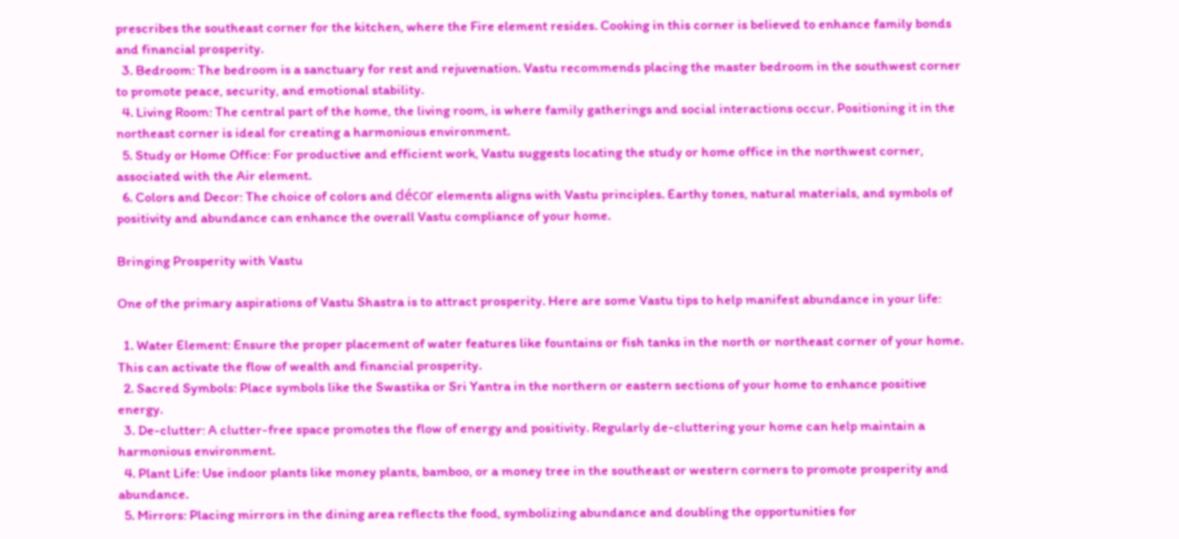prescribes the southeast corner for the kitchen, where the Fire element resides. Cooking in this corner is believed to enhance family bonds and financial prosperity.
  3. Bedroom: The bedroom is a sanctuary for rest and rejuvenation. Vastu recommends placing the master bedroom in the southwest corner to promote peace, security, and emotional stability.
  4. Living Room: The central part of the home, the living room, is where family gatherings and social interactions occur. Positioning it in the northeast corner is ideal for creating a harmonious environment.
  5. Study or Home Office: For productive and efficient work, Vastu suggests locating the study or home office in the northwest corner, associated with the Air element.
  6. Colors and Decor: The choice of colors and décor elements aligns with Vastu principles. Earthy tones, natural materials, and symbols of positivity and abundance can enhance the overall Vastu compliance of your home.

Bringing Prosperity with Vastu

One of the primary aspirations of Vastu Shastra is to attract prosperity. Here are some Vastu tips to help manifest abundance in your life:

  1. Water Element: Ensure the proper placement of water features like fountains or fish tanks in the north or northeast corner of your home. This can activate the flow of wealth and financial prosperity.
  2. Sacred Symbols: Place symbols like the Swastika or Sri Yantra in the northern or eastern sections of your home to enhance positive energy.
  3. De-clutter: A clutter-free space promotes the flow of energy and positivity. Regularly de-cluttering your home can help maintain a harmonious environment.
  4. Plant Life: Use indoor plants like money plants, bamboo, or a money tree in the southeast or western corners to promote prosperity and abundance.
  5. Mirrors: Placing mirrors in the dining area reflects the food, symbolizing abundance and doubling the opportunities for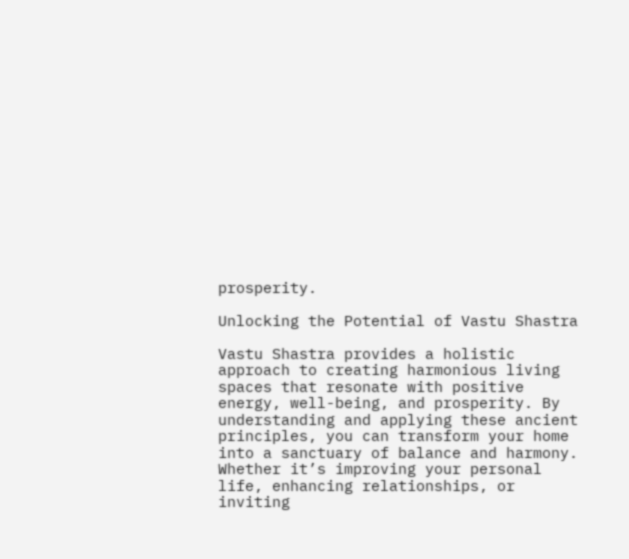prosperity.

Unlocking the Potential of Vastu Shastra

Vastu Shastra provides a holistic approach to creating harmonious living spaces that resonate with positive energy, well-being, and prosperity. By understanding and applying these ancient principles, you can transform your home into a sanctuary of balance and harmony. Whether it’s improving your personal life, enhancing relationships, or inviting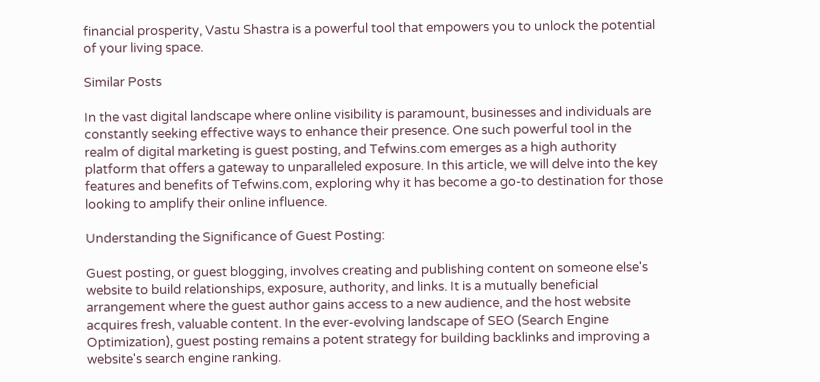financial prosperity, Vastu Shastra is a powerful tool that empowers you to unlock the potential of your living space.

Similar Posts

In the vast digital landscape where online visibility is paramount, businesses and individuals are constantly seeking effective ways to enhance their presence. One such powerful tool in the realm of digital marketing is guest posting, and Tefwins.com emerges as a high authority platform that offers a gateway to unparalleled exposure. In this article, we will delve into the key features and benefits of Tefwins.com, exploring why it has become a go-to destination for those looking to amplify their online influence.

Understanding the Significance of Guest Posting:

Guest posting, or guest blogging, involves creating and publishing content on someone else's website to build relationships, exposure, authority, and links. It is a mutually beneficial arrangement where the guest author gains access to a new audience, and the host website acquires fresh, valuable content. In the ever-evolving landscape of SEO (Search Engine Optimization), guest posting remains a potent strategy for building backlinks and improving a website's search engine ranking.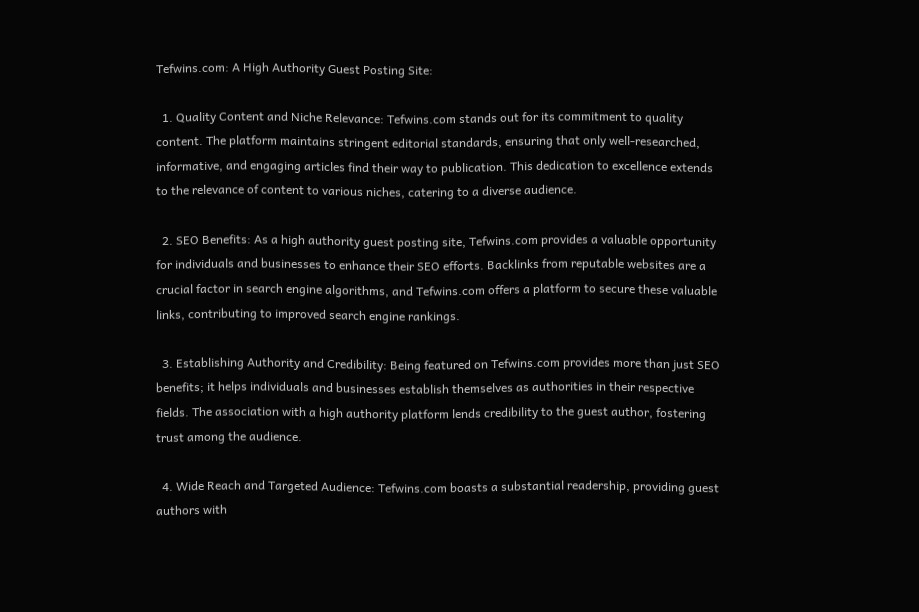Tefwins.com: A High Authority Guest Posting Site:

  1. Quality Content and Niche Relevance: Tefwins.com stands out for its commitment to quality content. The platform maintains stringent editorial standards, ensuring that only well-researched, informative, and engaging articles find their way to publication. This dedication to excellence extends to the relevance of content to various niches, catering to a diverse audience.

  2. SEO Benefits: As a high authority guest posting site, Tefwins.com provides a valuable opportunity for individuals and businesses to enhance their SEO efforts. Backlinks from reputable websites are a crucial factor in search engine algorithms, and Tefwins.com offers a platform to secure these valuable links, contributing to improved search engine rankings.

  3. Establishing Authority and Credibility: Being featured on Tefwins.com provides more than just SEO benefits; it helps individuals and businesses establish themselves as authorities in their respective fields. The association with a high authority platform lends credibility to the guest author, fostering trust among the audience.

  4. Wide Reach and Targeted Audience: Tefwins.com boasts a substantial readership, providing guest authors with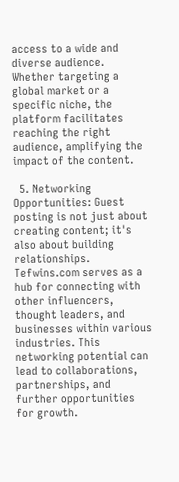access to a wide and diverse audience. Whether targeting a global market or a specific niche, the platform facilitates reaching the right audience, amplifying the impact of the content.

  5. Networking Opportunities: Guest posting is not just about creating content; it's also about building relationships. Tefwins.com serves as a hub for connecting with other influencers, thought leaders, and businesses within various industries. This networking potential can lead to collaborations, partnerships, and further opportunities for growth.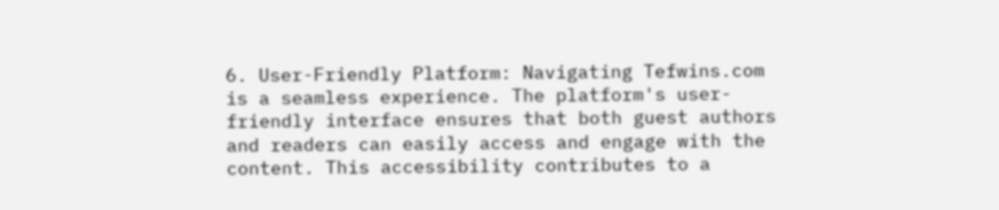6. User-Friendly Platform: Navigating Tefwins.com is a seamless experience. The platform's user-friendly interface ensures that both guest authors and readers can easily access and engage with the content. This accessibility contributes to a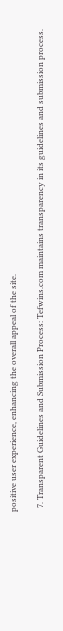positive user experience, enhancing the overall appeal of the site.

  7. Transparent Guidelines and Submission Process: Tefwins.com maintains transparency in its guidelines and submission process.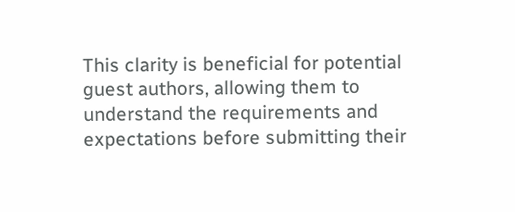This clarity is beneficial for potential guest authors, allowing them to understand the requirements and expectations before submitting their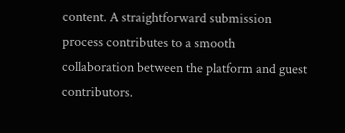content. A straightforward submission process contributes to a smooth collaboration between the platform and guest contributors.